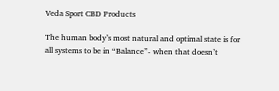Veda Sport CBD Products

The human body’s most natural and optimal state is for all systems to be in “Balance”- when that doesn’t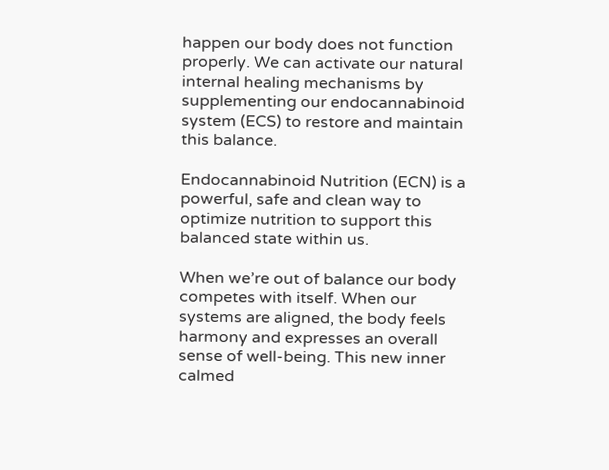happen our body does not function properly. We can activate our natural internal healing mechanisms by supplementing our endocannabinoid system (ECS) to restore and maintain this balance.

Endocannabinoid Nutrition (ECN) is a powerful, safe and clean way to optimize nutrition to support this balanced state within us.

When we’re out of balance our body competes with itself. When our systems are aligned, the body feels harmony and expresses an overall sense of well-being. This new inner calmed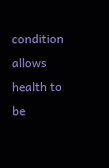condition allows health to be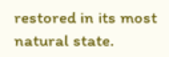restored in its most natural state.